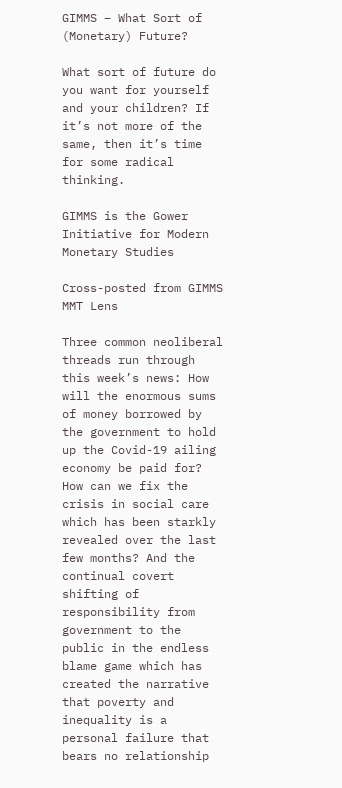GIMMS – What Sort of (Monetary) Future?

What sort of future do you want for yourself and your children? If it’s not more of the same, then it’s time for some radical thinking.

GIMMS is the Gower Initiative for Modern Monetary Studies

Cross-posted from GIMMS MMT Lens

Three common neoliberal threads run through this week’s news: How will the enormous sums of money borrowed by the government to hold up the Covid-19 ailing economy be paid for? How can we fix the crisis in social care which has been starkly revealed over the last few months? And the continual covert shifting of responsibility from government to the public in the endless blame game which has created the narrative that poverty and inequality is a personal failure that bears no relationship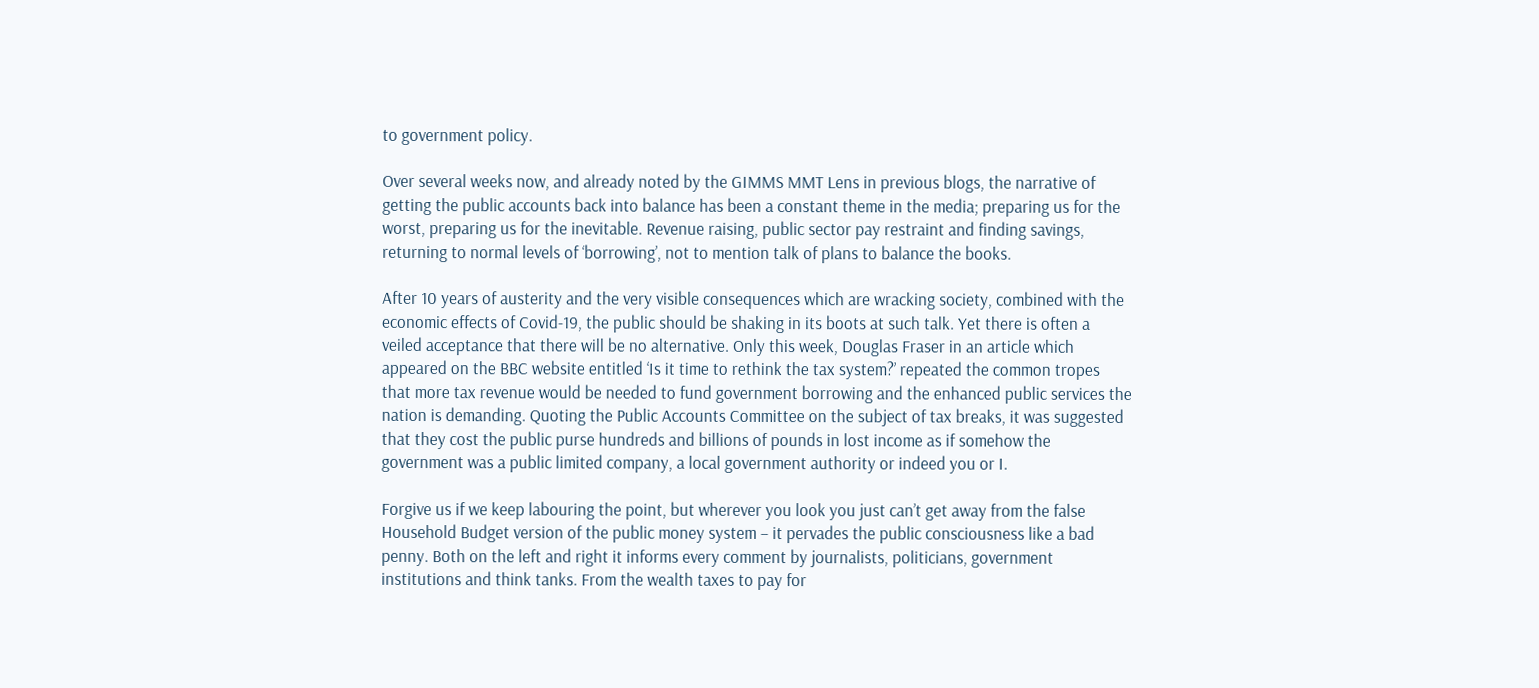to government policy.

Over several weeks now, and already noted by the GIMMS MMT Lens in previous blogs, the narrative of getting the public accounts back into balance has been a constant theme in the media; preparing us for the worst, preparing us for the inevitable. Revenue raising, public sector pay restraint and finding savings, returning to normal levels of ‘borrowing’, not to mention talk of plans to balance the books.

After 10 years of austerity and the very visible consequences which are wracking society, combined with the economic effects of Covid-19, the public should be shaking in its boots at such talk. Yet there is often a veiled acceptance that there will be no alternative. Only this week, Douglas Fraser in an article which appeared on the BBC website entitled ‘Is it time to rethink the tax system?’ repeated the common tropes that more tax revenue would be needed to fund government borrowing and the enhanced public services the nation is demanding. Quoting the Public Accounts Committee on the subject of tax breaks, it was suggested that they cost the public purse hundreds and billions of pounds in lost income as if somehow the government was a public limited company, a local government authority or indeed you or I.

Forgive us if we keep labouring the point, but wherever you look you just can’t get away from the false Household Budget version of the public money system – it pervades the public consciousness like a bad penny. Both on the left and right it informs every comment by journalists, politicians, government institutions and think tanks. From the wealth taxes to pay for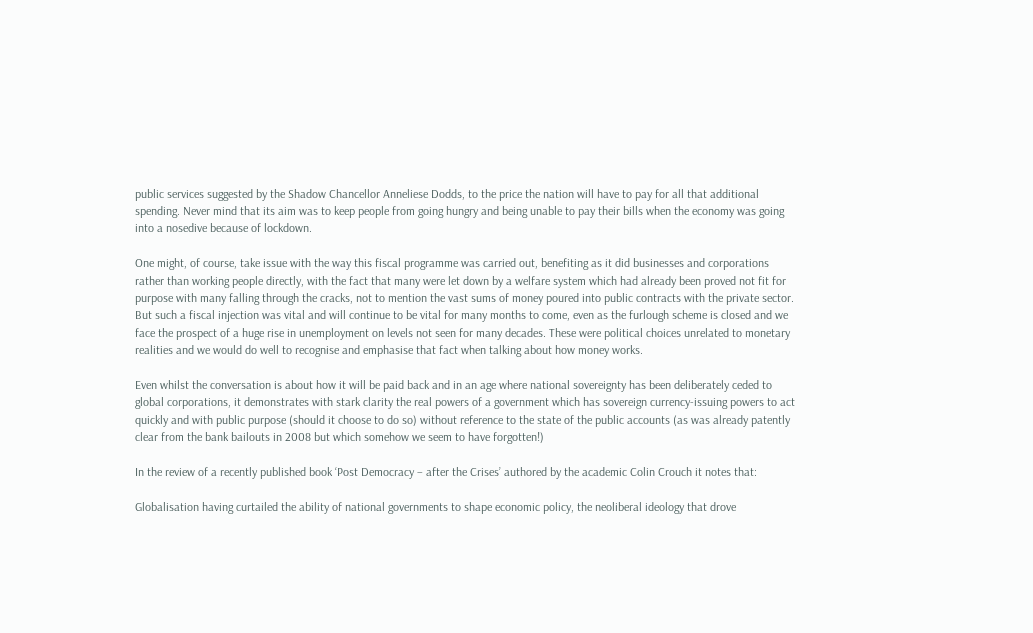public services suggested by the Shadow Chancellor Anneliese Dodds, to the price the nation will have to pay for all that additional spending. Never mind that its aim was to keep people from going hungry and being unable to pay their bills when the economy was going into a nosedive because of lockdown.

One might, of course, take issue with the way this fiscal programme was carried out, benefiting as it did businesses and corporations rather than working people directly, with the fact that many were let down by a welfare system which had already been proved not fit for purpose with many falling through the cracks, not to mention the vast sums of money poured into public contracts with the private sector. But such a fiscal injection was vital and will continue to be vital for many months to come, even as the furlough scheme is closed and we face the prospect of a huge rise in unemployment on levels not seen for many decades. These were political choices unrelated to monetary realities and we would do well to recognise and emphasise that fact when talking about how money works.

Even whilst the conversation is about how it will be paid back and in an age where national sovereignty has been deliberately ceded to global corporations, it demonstrates with stark clarity the real powers of a government which has sovereign currency-issuing powers to act quickly and with public purpose (should it choose to do so) without reference to the state of the public accounts (as was already patently clear from the bank bailouts in 2008 but which somehow we seem to have forgotten!)

In the review of a recently published book ‘Post Democracy – after the Crises’ authored by the academic Colin Crouch it notes that:

Globalisation having curtailed the ability of national governments to shape economic policy, the neoliberal ideology that drove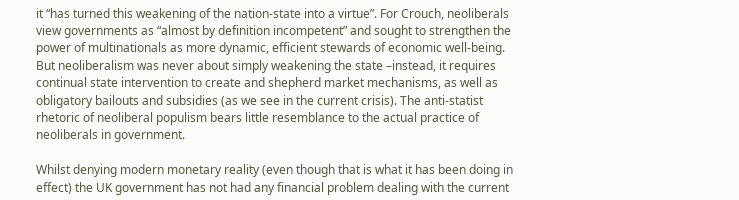it “has turned this weakening of the nation-state into a virtue”. For Crouch, neoliberals view governments as “almost by definition incompetent” and sought to strengthen the power of multinationals as more dynamic, efficient stewards of economic well-being. But neoliberalism was never about simply weakening the state –instead, it requires continual state intervention to create and shepherd market mechanisms, as well as obligatory bailouts and subsidies (as we see in the current crisis). The anti-statist rhetoric of neoliberal populism bears little resemblance to the actual practice of neoliberals in government.

Whilst denying modern monetary reality (even though that is what it has been doing in effect) the UK government has not had any financial problem dealing with the current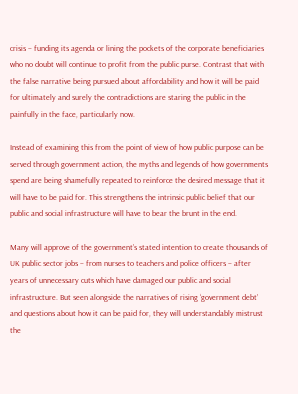crisis – funding its agenda or lining the pockets of the corporate beneficiaries who no doubt will continue to profit from the public purse. Contrast that with the false narrative being pursued about affordability and how it will be paid for ultimately and surely the contradictions are staring the public in the painfully in the face, particularly now.

Instead of examining this from the point of view of how public purpose can be served through government action, the myths and legends of how governments spend are being shamefully repeated to reinforce the desired message that it will have to be paid for. This strengthens the intrinsic public belief that our public and social infrastructure will have to bear the brunt in the end.

Many will approve of the government’s stated intention to create thousands of UK public sector jobs – from nurses to teachers and police officers – after years of unnecessary cuts which have damaged our public and social infrastructure. But seen alongside the narratives of rising ‘government debt’ and questions about how it can be paid for, they will understandably mistrust the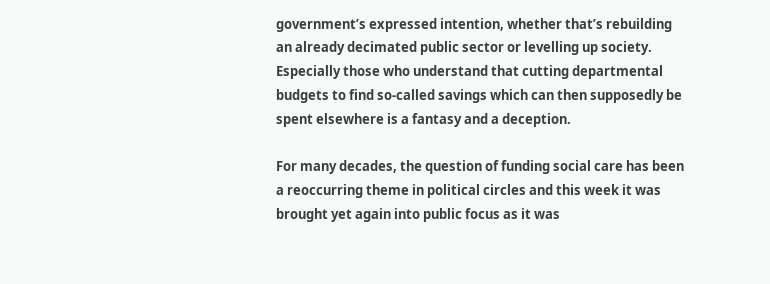government’s expressed intention, whether that’s rebuilding an already decimated public sector or levelling up society. Especially those who understand that cutting departmental budgets to find so-called savings which can then supposedly be spent elsewhere is a fantasy and a deception.

For many decades, the question of funding social care has been a reoccurring theme in political circles and this week it was brought yet again into public focus as it was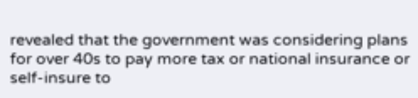revealed that the government was considering plans for over 40s to pay more tax or national insurance or self-insure to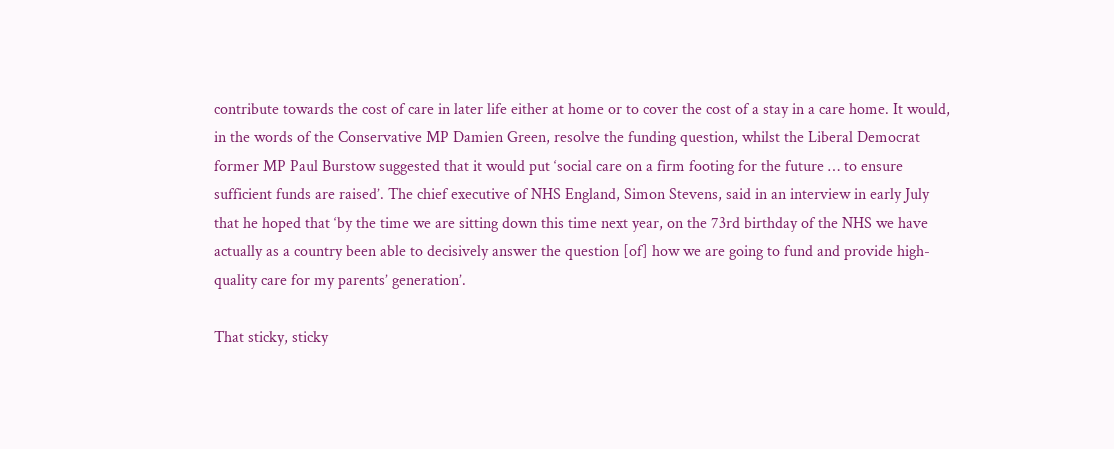contribute towards the cost of care in later life either at home or to cover the cost of a stay in a care home. It would, in the words of the Conservative MP Damien Green, resolve the funding question, whilst the Liberal Democrat former MP Paul Burstow suggested that it would put ‘social care on a firm footing for the future … to ensure sufficient funds are raised’. The chief executive of NHS England, Simon Stevens, said in an interview in early July that he hoped that ‘by the time we are sitting down this time next year, on the 73rd birthday of the NHS we have actually as a country been able to decisively answer the question [of] how we are going to fund and provide high-quality care for my parents’ generation’.

That sticky, sticky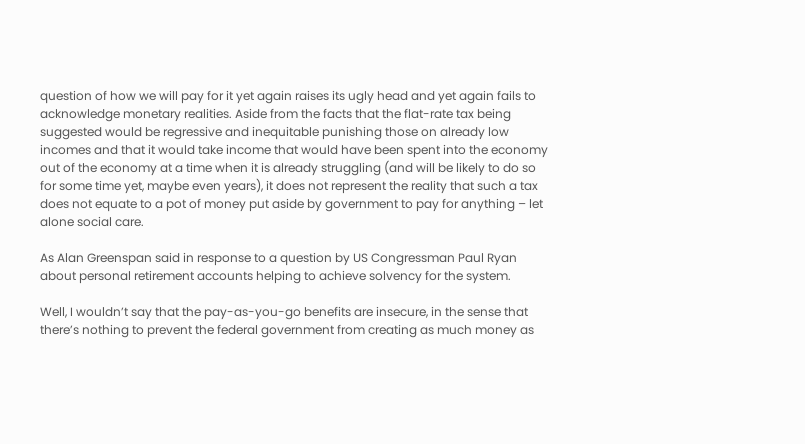question of how we will pay for it yet again raises its ugly head and yet again fails to acknowledge monetary realities. Aside from the facts that the flat-rate tax being suggested would be regressive and inequitable punishing those on already low incomes and that it would take income that would have been spent into the economy out of the economy at a time when it is already struggling (and will be likely to do so for some time yet, maybe even years), it does not represent the reality that such a tax does not equate to a pot of money put aside by government to pay for anything – let alone social care.

As Alan Greenspan said in response to a question by US Congressman Paul Ryan about personal retirement accounts helping to achieve solvency for the system.

Well, I wouldn’t say that the pay-as-you-go benefits are insecure, in the sense that there’s nothing to prevent the federal government from creating as much money as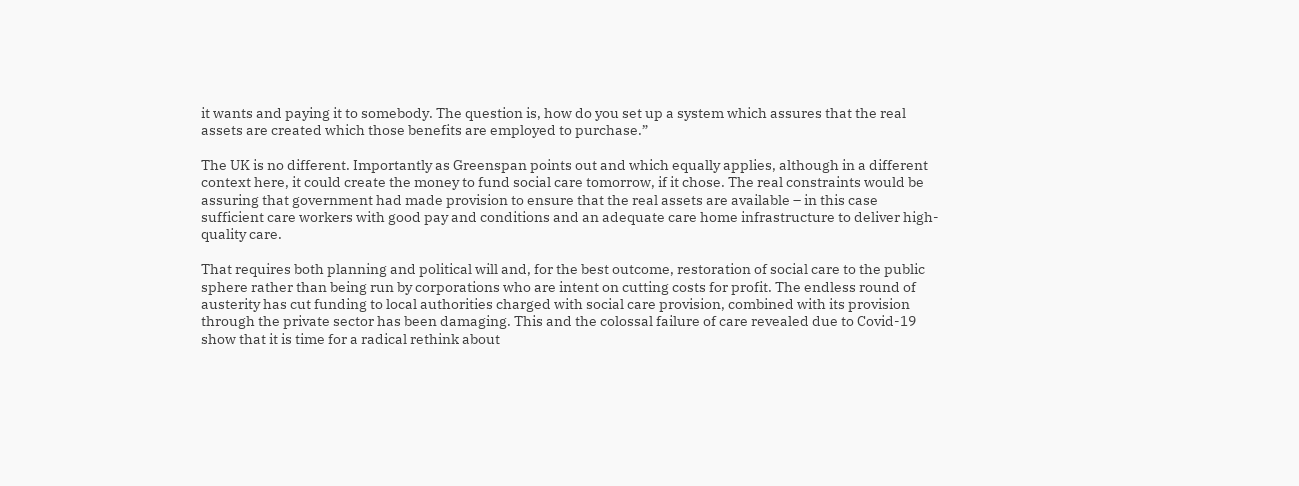it wants and paying it to somebody. The question is, how do you set up a system which assures that the real assets are created which those benefits are employed to purchase.”

The UK is no different. Importantly as Greenspan points out and which equally applies, although in a different context here, it could create the money to fund social care tomorrow, if it chose. The real constraints would be assuring that government had made provision to ensure that the real assets are available – in this case sufficient care workers with good pay and conditions and an adequate care home infrastructure to deliver high-quality care.

That requires both planning and political will and, for the best outcome, restoration of social care to the public sphere rather than being run by corporations who are intent on cutting costs for profit. The endless round of austerity has cut funding to local authorities charged with social care provision, combined with its provision through the private sector has been damaging. This and the colossal failure of care revealed due to Covid-19 show that it is time for a radical rethink about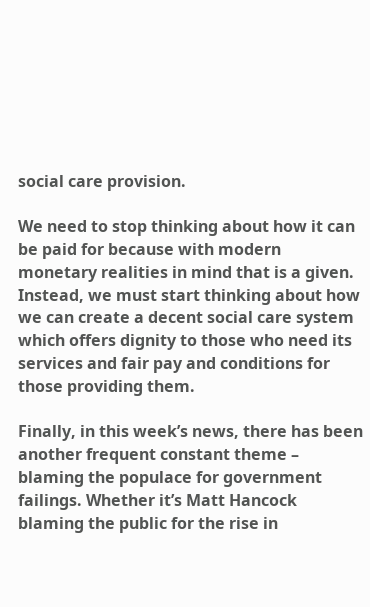social care provision.

We need to stop thinking about how it can be paid for because with modern monetary realities in mind that is a given. Instead, we must start thinking about how we can create a decent social care system which offers dignity to those who need its services and fair pay and conditions for those providing them.

Finally, in this week’s news, there has been another frequent constant theme – blaming the populace for government failings. Whether it’s Matt Hancock blaming the public for the rise in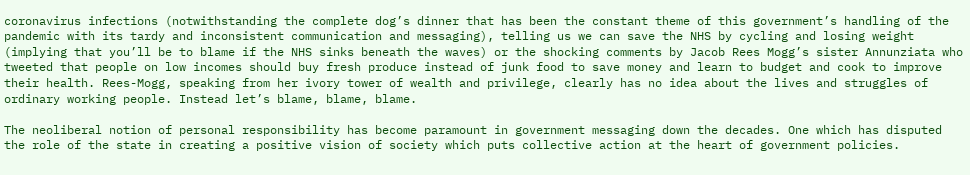coronavirus infections (notwithstanding the complete dog’s dinner that has been the constant theme of this government’s handling of the pandemic with its tardy and inconsistent communication and messaging), telling us we can save the NHS by cycling and losing weight (implying that you’ll be to blame if the NHS sinks beneath the waves) or the shocking comments by Jacob Rees Mogg’s sister Annunziata who tweeted that people on low incomes should buy fresh produce instead of junk food to save money and learn to budget and cook to improve their health. Rees-Mogg, speaking from her ivory tower of wealth and privilege, clearly has no idea about the lives and struggles of ordinary working people. Instead let’s blame, blame, blame.

The neoliberal notion of personal responsibility has become paramount in government messaging down the decades. One which has disputed the role of the state in creating a positive vision of society which puts collective action at the heart of government policies.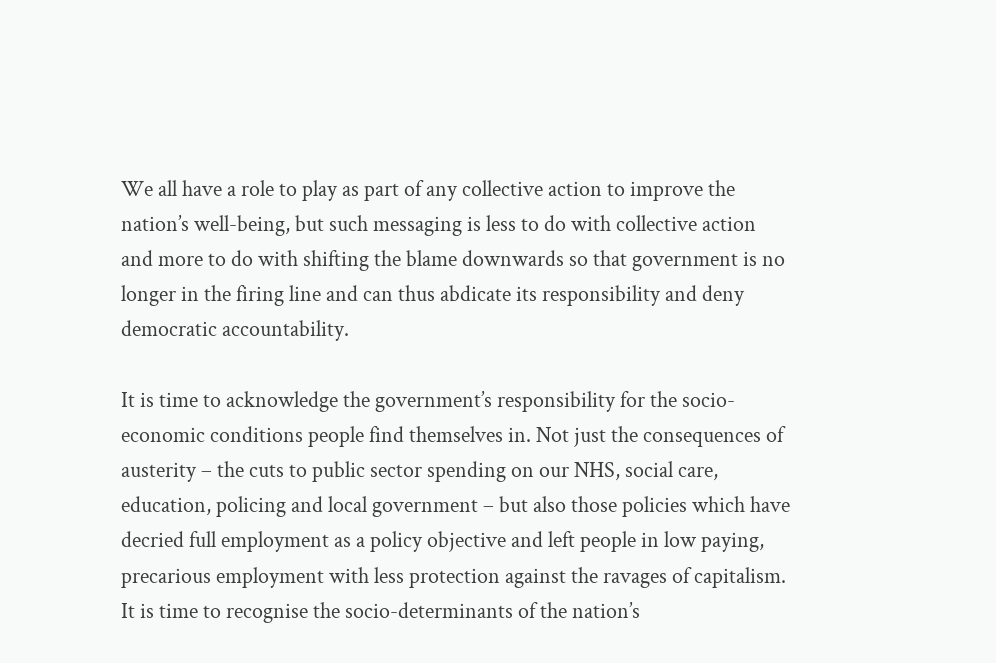We all have a role to play as part of any collective action to improve the nation’s well-being, but such messaging is less to do with collective action and more to do with shifting the blame downwards so that government is no longer in the firing line and can thus abdicate its responsibility and deny democratic accountability.

It is time to acknowledge the government’s responsibility for the socio-economic conditions people find themselves in. Not just the consequences of austerity – the cuts to public sector spending on our NHS, social care, education, policing and local government – but also those policies which have decried full employment as a policy objective and left people in low paying, precarious employment with less protection against the ravages of capitalism. It is time to recognise the socio-determinants of the nation’s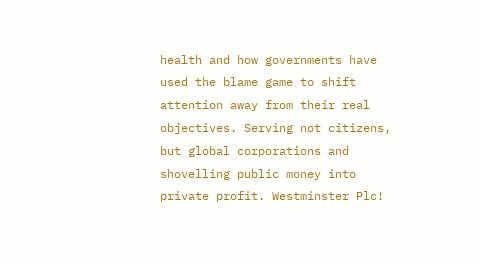health and how governments have used the blame game to shift attention away from their real objectives. Serving not citizens, but global corporations and shovelling public money into private profit. Westminster Plc!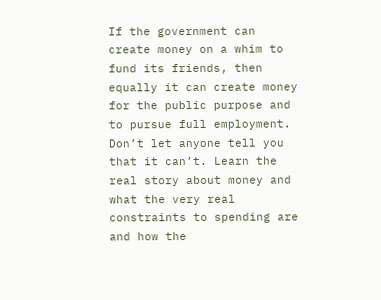If the government can create money on a whim to fund its friends, then equally it can create money for the public purpose and to pursue full employment. Don’t let anyone tell you that it can’t. Learn the real story about money and what the very real constraints to spending are and how the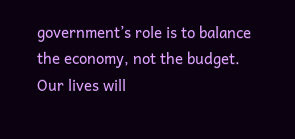government’s role is to balance the economy, not the budget. Our lives will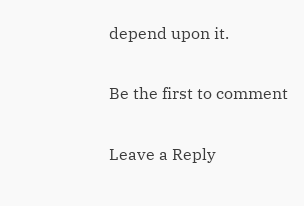depend upon it.

Be the first to comment

Leave a Reply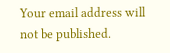Your email address will not be published.